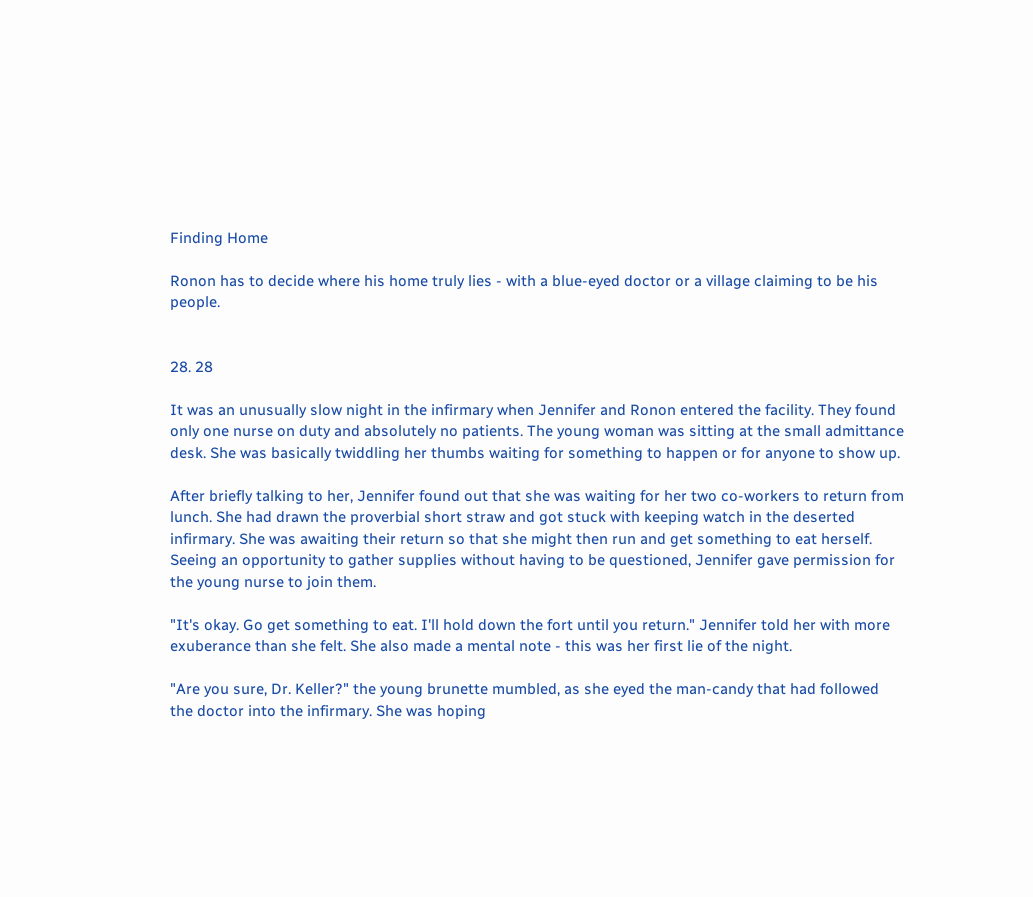Finding Home

Ronon has to decide where his home truly lies - with a blue-eyed doctor or a village claiming to be his people.


28. 28

It was an unusually slow night in the infirmary when Jennifer and Ronon entered the facility. They found only one nurse on duty and absolutely no patients. The young woman was sitting at the small admittance desk. She was basically twiddling her thumbs waiting for something to happen or for anyone to show up.

After briefly talking to her, Jennifer found out that she was waiting for her two co-workers to return from lunch. She had drawn the proverbial short straw and got stuck with keeping watch in the deserted infirmary. She was awaiting their return so that she might then run and get something to eat herself. Seeing an opportunity to gather supplies without having to be questioned, Jennifer gave permission for the young nurse to join them.

"It's okay. Go get something to eat. I'll hold down the fort until you return." Jennifer told her with more exuberance than she felt. She also made a mental note - this was her first lie of the night.

"Are you sure, Dr. Keller?" the young brunette mumbled, as she eyed the man-candy that had followed the doctor into the infirmary. She was hoping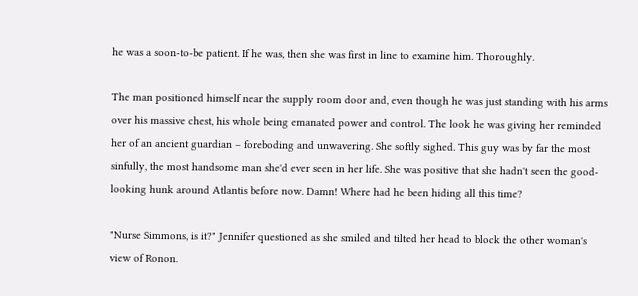he was a soon-to-be patient. If he was, then she was first in line to examine him. Thoroughly.

The man positioned himself near the supply room door and, even though he was just standing with his arms over his massive chest, his whole being emanated power and control. The look he was giving her reminded her of an ancient guardian – foreboding and unwavering. She softly sighed. This guy was by far the most sinfully, the most handsome man she'd ever seen in her life. She was positive that she hadn't seen the good-looking hunk around Atlantis before now. Damn! Where had he been hiding all this time?

"Nurse Simmons, is it?" Jennifer questioned as she smiled and tilted her head to block the other woman's view of Ronon.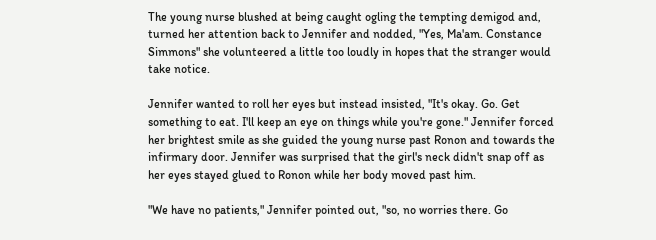The young nurse blushed at being caught ogling the tempting demigod and, turned her attention back to Jennifer and nodded, "Yes, Ma'am. Constance Simmons" she volunteered a little too loudly in hopes that the stranger would take notice.

Jennifer wanted to roll her eyes but instead insisted, "It's okay. Go. Get something to eat. I'll keep an eye on things while you're gone." Jennifer forced her brightest smile as she guided the young nurse past Ronon and towards the infirmary door. Jennifer was surprised that the girl's neck didn't snap off as her eyes stayed glued to Ronon while her body moved past him.

"We have no patients," Jennifer pointed out, "so, no worries there. Go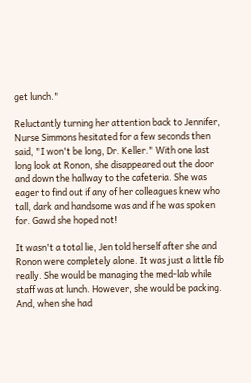get lunch."

Reluctantly turning her attention back to Jennifer, Nurse Simmons hesitated for a few seconds then said, "I won't be long, Dr. Keller." With one last long look at Ronon, she disappeared out the door and down the hallway to the cafeteria. She was eager to find out if any of her colleagues knew who tall, dark and handsome was and if he was spoken for. Gawd she hoped not!

It wasn't a total lie, Jen told herself after she and Ronon were completely alone. It was just a little fib really. She would be managing the med-lab while staff was at lunch. However, she would be packing. And, when she had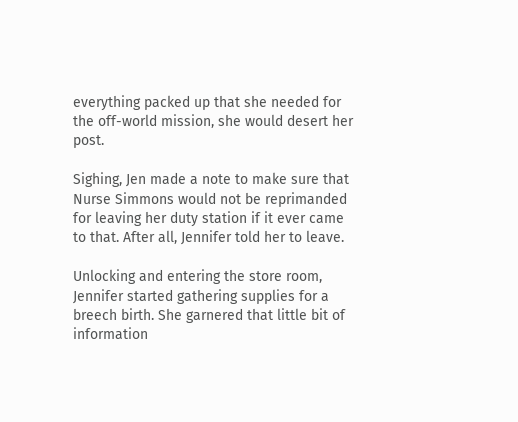everything packed up that she needed for the off-world mission, she would desert her post.

Sighing, Jen made a note to make sure that Nurse Simmons would not be reprimanded for leaving her duty station if it ever came to that. After all, Jennifer told her to leave.

Unlocking and entering the store room, Jennifer started gathering supplies for a breech birth. She garnered that little bit of information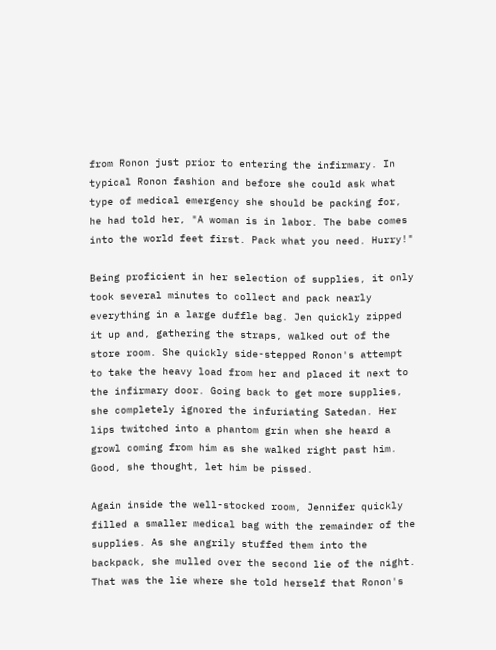from Ronon just prior to entering the infirmary. In typical Ronon fashion and before she could ask what type of medical emergency she should be packing for, he had told her, "A woman is in labor. The babe comes into the world feet first. Pack what you need. Hurry!"

Being proficient in her selection of supplies, it only took several minutes to collect and pack nearly everything in a large duffle bag. Jen quickly zipped it up and, gathering the straps, walked out of the store room. She quickly side-stepped Ronon's attempt to take the heavy load from her and placed it next to the infirmary door. Going back to get more supplies, she completely ignored the infuriating Satedan. Her lips twitched into a phantom grin when she heard a growl coming from him as she walked right past him. Good, she thought, let him be pissed.

Again inside the well-stocked room, Jennifer quickly filled a smaller medical bag with the remainder of the supplies. As she angrily stuffed them into the backpack, she mulled over the second lie of the night. That was the lie where she told herself that Ronon's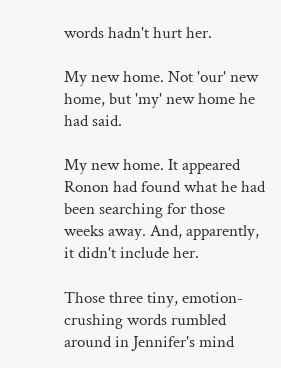words hadn't hurt her.

My new home. Not 'our' new home, but 'my' new home he had said.

My new home. It appeared Ronon had found what he had been searching for those weeks away. And, apparently, it didn't include her.

Those three tiny, emotion-crushing words rumbled around in Jennifer's mind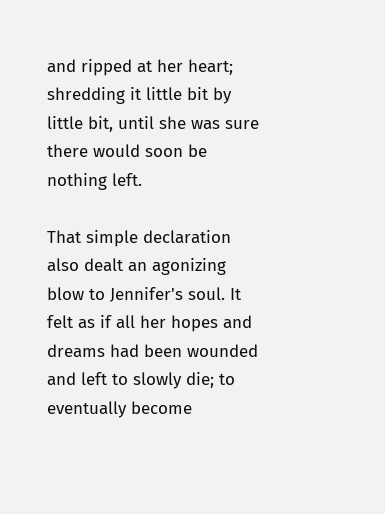and ripped at her heart; shredding it little bit by little bit, until she was sure there would soon be nothing left.

That simple declaration also dealt an agonizing blow to Jennifer's soul. It felt as if all her hopes and dreams had been wounded and left to slowly die; to eventually become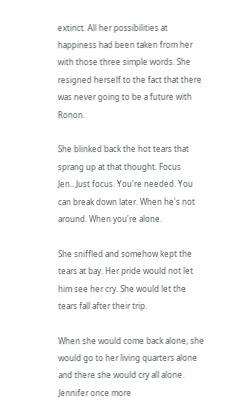extinct. All her possibilities at happiness had been taken from her with those three simple words. She resigned herself to the fact that there was never going to be a future with Ronon.

She blinked back the hot tears that sprang up at that thought. Focus Jen…Just focus. You're needed. You can break down later. When he's not around. When you're alone.

She sniffled and somehow kept the tears at bay. Her pride would not let him see her cry. She would let the tears fall after their trip.

When she would come back alone, she would go to her living quarters alone and there she would cry all alone. Jennifer once more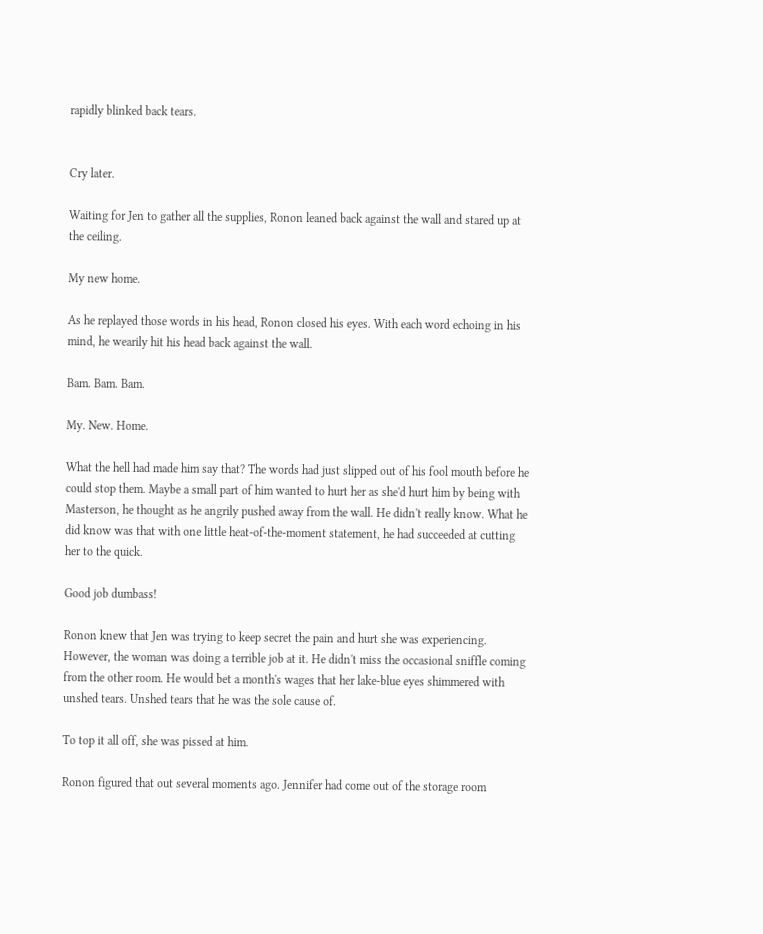rapidly blinked back tears.


Cry later.

Waiting for Jen to gather all the supplies, Ronon leaned back against the wall and stared up at the ceiling.

My new home.

As he replayed those words in his head, Ronon closed his eyes. With each word echoing in his mind, he wearily hit his head back against the wall.

Bam. Bam. Bam.

My. New. Home.

What the hell had made him say that? The words had just slipped out of his fool mouth before he could stop them. Maybe a small part of him wanted to hurt her as she'd hurt him by being with Masterson, he thought as he angrily pushed away from the wall. He didn't really know. What he did know was that with one little heat-of-the-moment statement, he had succeeded at cutting her to the quick.

Good job dumbass!

Ronon knew that Jen was trying to keep secret the pain and hurt she was experiencing. However, the woman was doing a terrible job at it. He didn't miss the occasional sniffle coming from the other room. He would bet a month's wages that her lake-blue eyes shimmered with unshed tears. Unshed tears that he was the sole cause of.

To top it all off, she was pissed at him.

Ronon figured that out several moments ago. Jennifer had come out of the storage room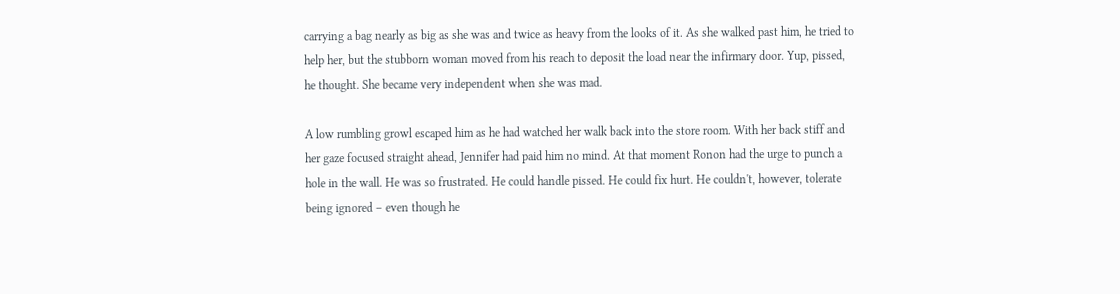carrying a bag nearly as big as she was and twice as heavy from the looks of it. As she walked past him, he tried to help her, but the stubborn woman moved from his reach to deposit the load near the infirmary door. Yup, pissed, he thought. She became very independent when she was mad.

A low rumbling growl escaped him as he had watched her walk back into the store room. With her back stiff and her gaze focused straight ahead, Jennifer had paid him no mind. At that moment Ronon had the urge to punch a hole in the wall. He was so frustrated. He could handle pissed. He could fix hurt. He couldn't, however, tolerate being ignored – even though he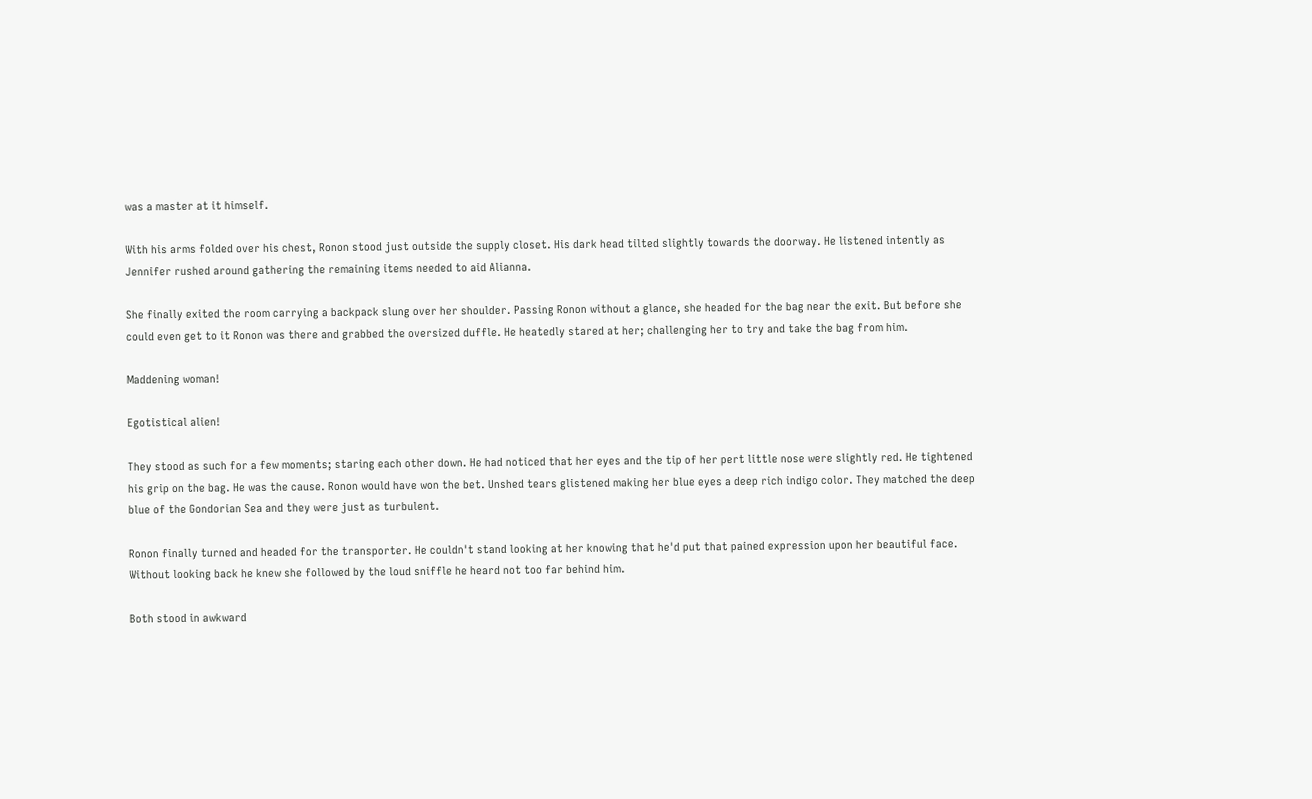was a master at it himself.

With his arms folded over his chest, Ronon stood just outside the supply closet. His dark head tilted slightly towards the doorway. He listened intently as Jennifer rushed around gathering the remaining items needed to aid Alianna.

She finally exited the room carrying a backpack slung over her shoulder. Passing Ronon without a glance, she headed for the bag near the exit. But before she could even get to it Ronon was there and grabbed the oversized duffle. He heatedly stared at her; challenging her to try and take the bag from him.

Maddening woman!

Egotistical alien!

They stood as such for a few moments; staring each other down. He had noticed that her eyes and the tip of her pert little nose were slightly red. He tightened his grip on the bag. He was the cause. Ronon would have won the bet. Unshed tears glistened making her blue eyes a deep rich indigo color. They matched the deep blue of the Gondorian Sea and they were just as turbulent.

Ronon finally turned and headed for the transporter. He couldn't stand looking at her knowing that he'd put that pained expression upon her beautiful face. Without looking back he knew she followed by the loud sniffle he heard not too far behind him.

Both stood in awkward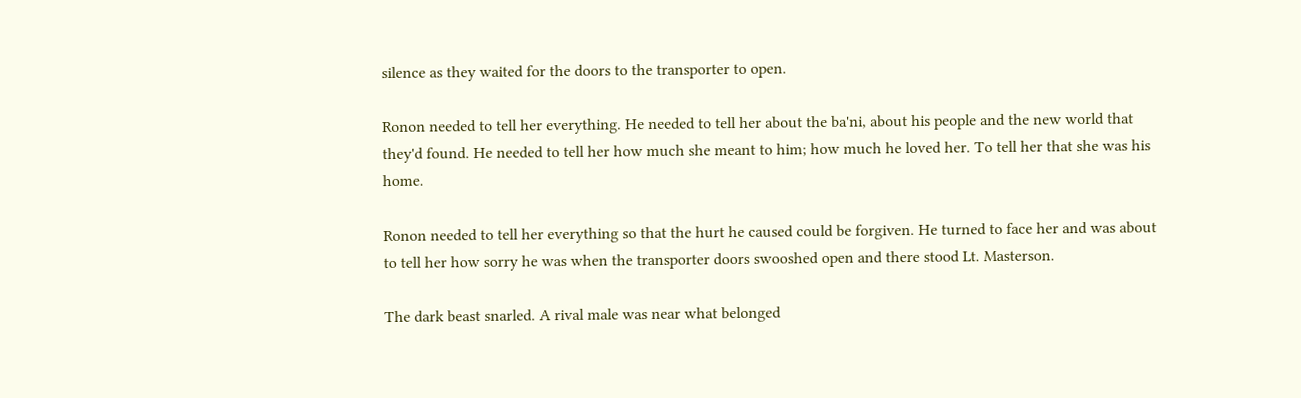silence as they waited for the doors to the transporter to open.

Ronon needed to tell her everything. He needed to tell her about the ba'ni, about his people and the new world that they'd found. He needed to tell her how much she meant to him; how much he loved her. To tell her that she was his home.

Ronon needed to tell her everything so that the hurt he caused could be forgiven. He turned to face her and was about to tell her how sorry he was when the transporter doors swooshed open and there stood Lt. Masterson.

The dark beast snarled. A rival male was near what belonged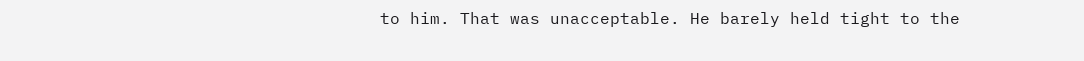to him. That was unacceptable. He barely held tight to the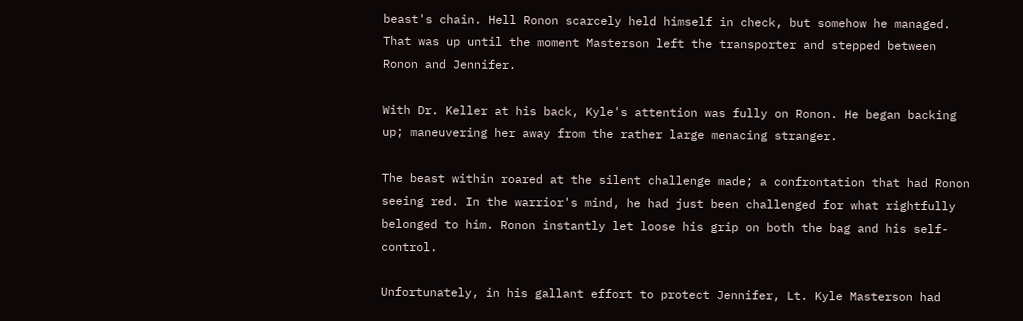beast's chain. Hell Ronon scarcely held himself in check, but somehow he managed. That was up until the moment Masterson left the transporter and stepped between Ronon and Jennifer.

With Dr. Keller at his back, Kyle's attention was fully on Ronon. He began backing up; maneuvering her away from the rather large menacing stranger.

The beast within roared at the silent challenge made; a confrontation that had Ronon seeing red. In the warrior's mind, he had just been challenged for what rightfully belonged to him. Ronon instantly let loose his grip on both the bag and his self-control.

Unfortunately, in his gallant effort to protect Jennifer, Lt. Kyle Masterson had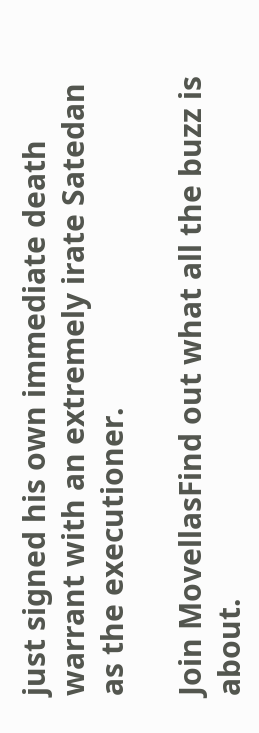just signed his own immediate death warrant with an extremely irate Satedan as the executioner.

Join MovellasFind out what all the buzz is about.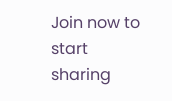Join now to start sharing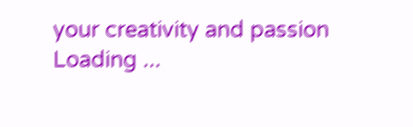your creativity and passion
Loading ...